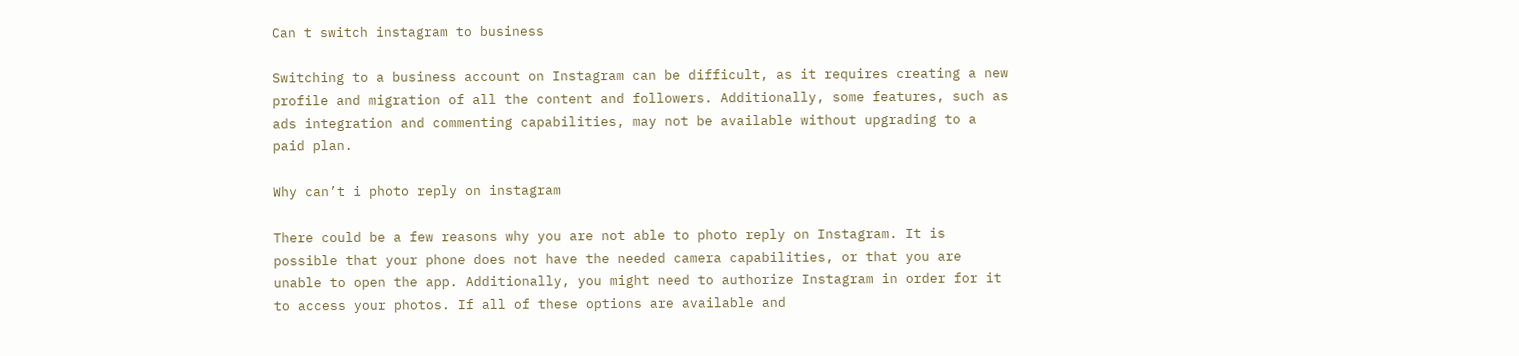Can t switch instagram to business

Switching to a business account on Instagram can be difficult, as it requires creating a new profile and migration of all the content and followers. Additionally, some features, such as ads integration and commenting capabilities, may not be available without upgrading to a paid plan.

Why can’t i photo reply on instagram

There could be a few reasons why you are not able to photo reply on Instagram. It is possible that your phone does not have the needed camera capabilities, or that you are unable to open the app. Additionally, you might need to authorize Instagram in order for it to access your photos. If all of these options are available and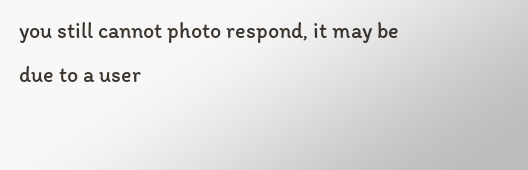you still cannot photo respond, it may be due to a user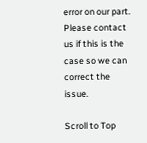error on our part. Please contact us if this is the case so we can correct the issue.

Scroll to Top